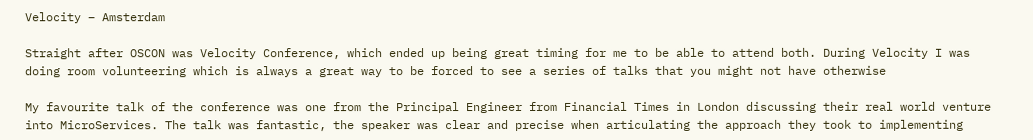Velocity – Amsterdam

Straight after OSCON was Velocity Conference, which ended up being great timing for me to be able to attend both. During Velocity I was doing room volunteering which is always a great way to be forced to see a series of talks that you might not have otherwise

My favourite talk of the conference was one from the Principal Engineer from Financial Times in London discussing their real world venture into MicroServices. The talk was fantastic, the speaker was clear and precise when articulating the approach they took to implementing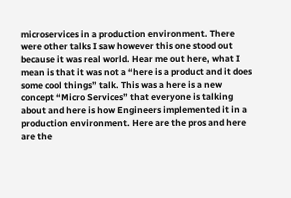microservices in a production environment. There were other talks I saw however this one stood out because it was real world. Hear me out here, what I mean is that it was not a “here is a product and it does some cool things” talk. This was a here is a new concept “Micro Services” that everyone is talking about and here is how Engineers implemented it in a production environment. Here are the pros and here are the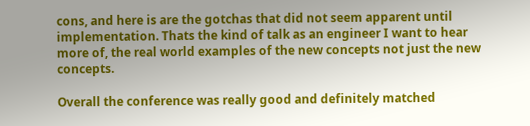cons, and here is are the gotchas that did not seem apparent until implementation. Thats the kind of talk as an engineer I want to hear more of, the real world examples of the new concepts not just the new concepts.

Overall the conference was really good and definitely matched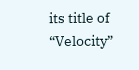its title of “Velocity”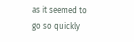as it seemed to go so quickly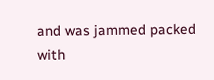and was jammed packed with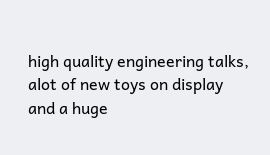high quality engineering talks, alot of new toys on display and a huge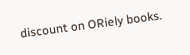discount on ORiely books.